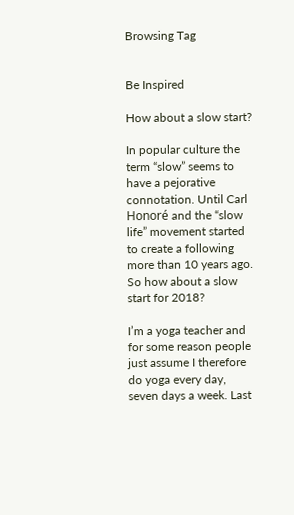Browsing Tag


Be Inspired

How about a slow start?

In popular culture the term “slow” seems to have a pejorative connotation. Until Carl Honoré and the “slow life” movement started to create a following more than 10 years ago. So how about a slow start for 2018?

I’m a yoga teacher and for some reason people just assume I therefore do yoga every day, seven days a week. Last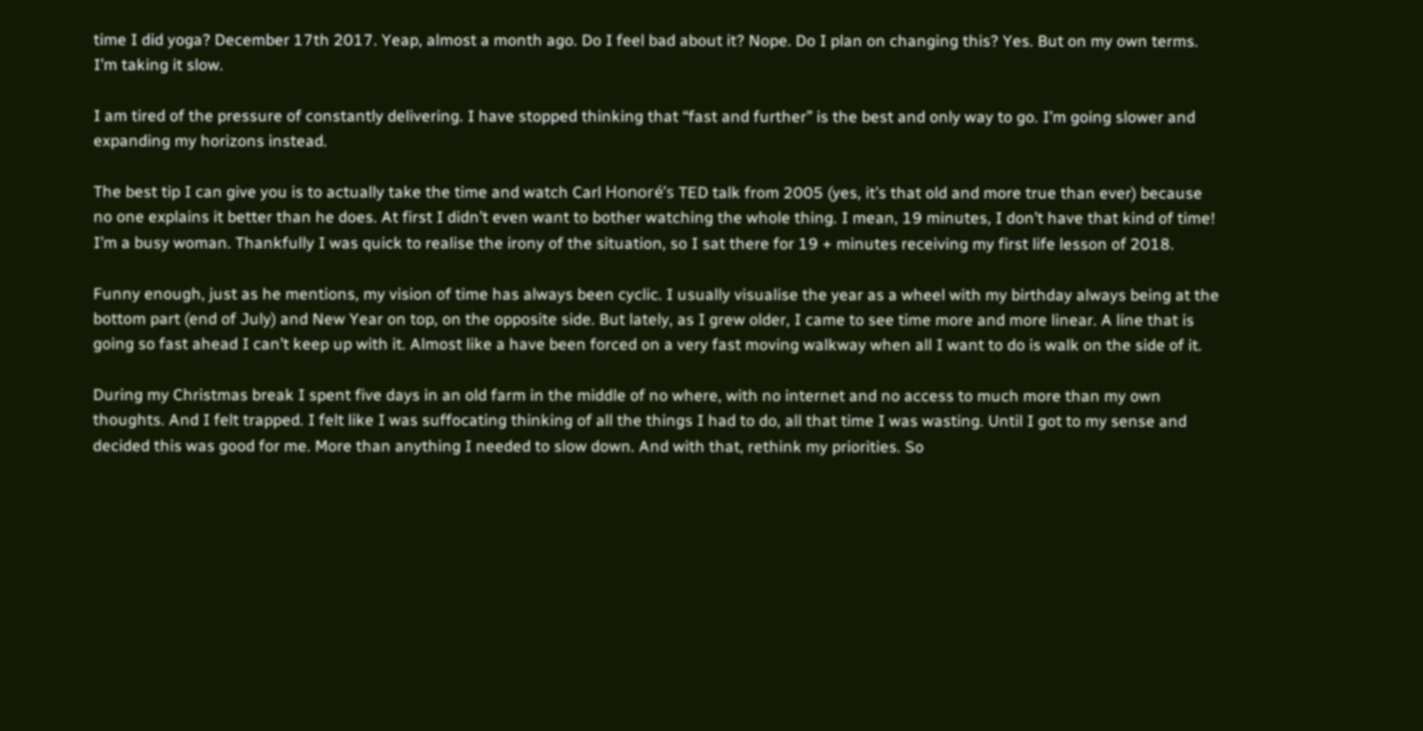time I did yoga? December 17th 2017. Yeap, almost a month ago. Do I feel bad about it? Nope. Do I plan on changing this? Yes. But on my own terms. I’m taking it slow.

I am tired of the pressure of constantly delivering. I have stopped thinking that “fast and further” is the best and only way to go. I’m going slower and expanding my horizons instead.

The best tip I can give you is to actually take the time and watch Carl Honoré’s TED talk from 2005 (yes, it’s that old and more true than ever) because no one explains it better than he does. At first I didn’t even want to bother watching the whole thing. I mean, 19 minutes, I don’t have that kind of time! I’m a busy woman. Thankfully I was quick to realise the irony of the situation, so I sat there for 19 + minutes receiving my first life lesson of 2018.

Funny enough, just as he mentions, my vision of time has always been cyclic. I usually visualise the year as a wheel with my birthday always being at the bottom part (end of July) and New Year on top, on the opposite side. But lately, as I grew older, I came to see time more and more linear. A line that is going so fast ahead I can’t keep up with it. Almost like a have been forced on a very fast moving walkway when all I want to do is walk on the side of it.

During my Christmas break I spent five days in an old farm in the middle of no where, with no internet and no access to much more than my own thoughts. And I felt trapped. I felt like I was suffocating thinking of all the things I had to do, all that time I was wasting. Until I got to my sense and decided this was good for me. More than anything I needed to slow down. And with that, rethink my priorities. So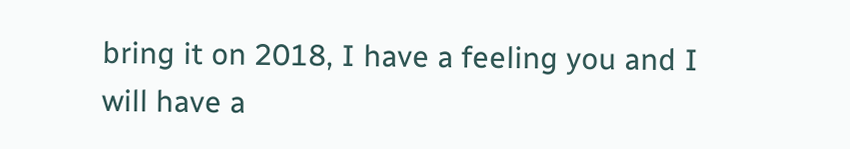bring it on 2018, I have a feeling you and I will have a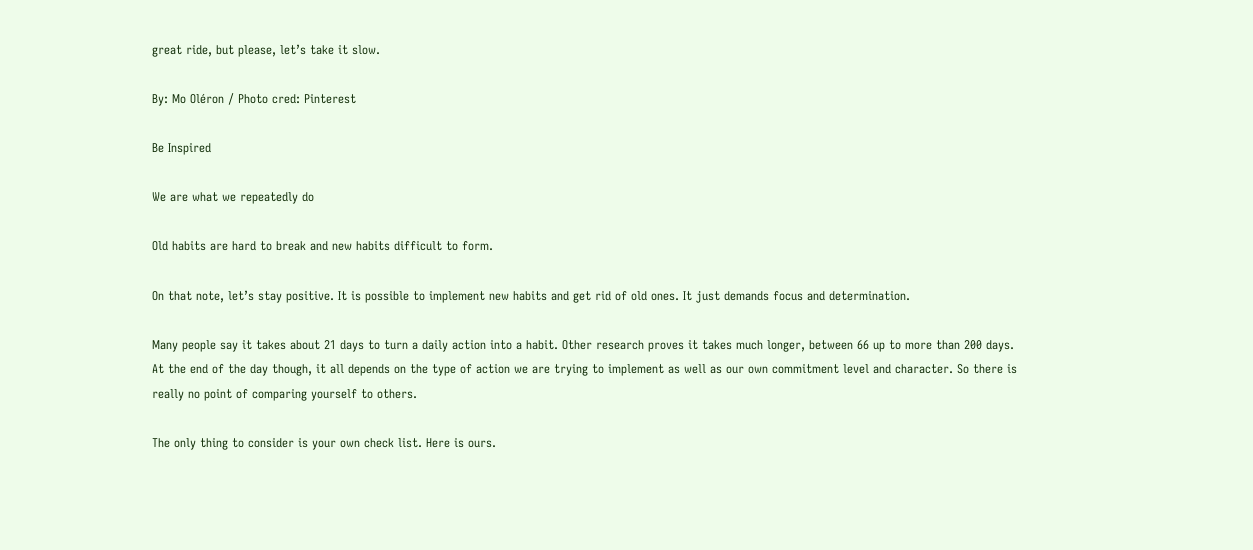great ride, but please, let’s take it slow.

By: Mo Oléron / Photo cred: Pinterest

Be Inspired

We are what we repeatedly do

Old habits are hard to break and new habits difficult to form.

On that note, let’s stay positive. It is possible to implement new habits and get rid of old ones. It just demands focus and determination.

Many people say it takes about 21 days to turn a daily action into a habit. Other research proves it takes much longer, between 66 up to more than 200 days. At the end of the day though, it all depends on the type of action we are trying to implement as well as our own commitment level and character. So there is really no point of comparing yourself to others.

The only thing to consider is your own check list. Here is ours.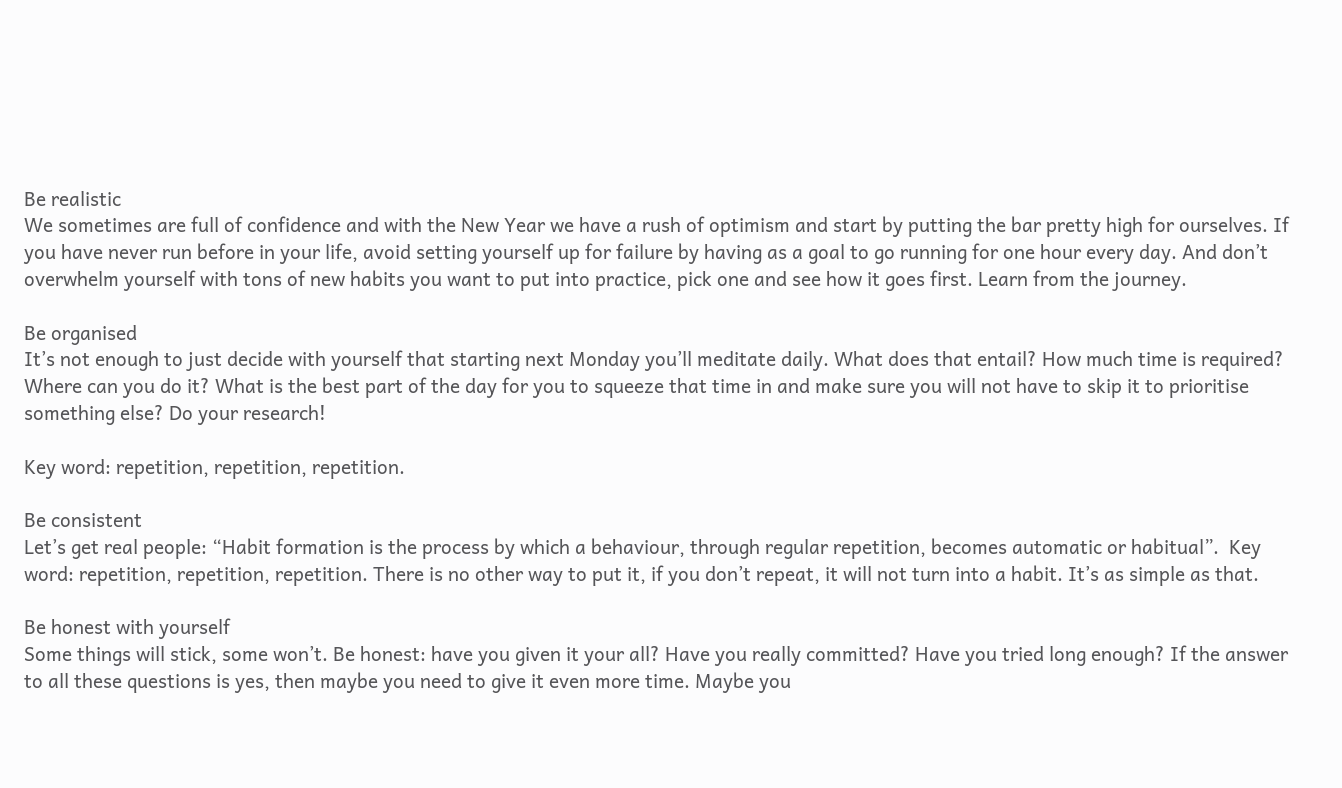Be realistic
We sometimes are full of confidence and with the New Year we have a rush of optimism and start by putting the bar pretty high for ourselves. If you have never run before in your life, avoid setting yourself up for failure by having as a goal to go running for one hour every day. And don’t overwhelm yourself with tons of new habits you want to put into practice, pick one and see how it goes first. Learn from the journey.

Be organised
It’s not enough to just decide with yourself that starting next Monday you’ll meditate daily. What does that entail? How much time is required? Where can you do it? What is the best part of the day for you to squeeze that time in and make sure you will not have to skip it to prioritise something else? Do your research!

Key word: repetition, repetition, repetition.

Be consistent
Let’s get real people: “Habit formation is the process by which a behaviour, through regular repetition, becomes automatic or habitual”.  Key word: repetition, repetition, repetition. There is no other way to put it, if you don’t repeat, it will not turn into a habit. It’s as simple as that.

Be honest with yourself
Some things will stick, some won’t. Be honest: have you given it your all? Have you really committed? Have you tried long enough? If the answer to all these questions is yes, then maybe you need to give it even more time. Maybe you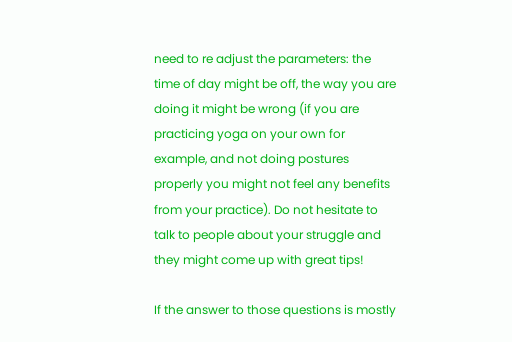need to re adjust the parameters: the time of day might be off, the way you are doing it might be wrong (if you are practicing yoga on your own for example, and not doing postures properly you might not feel any benefits from your practice). Do not hesitate to talk to people about your struggle and they might come up with great tips!

If the answer to those questions is mostly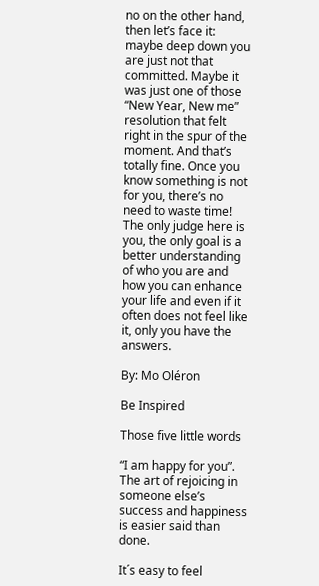no on the other hand, then let’s face it: maybe deep down you are just not that committed. Maybe it was just one of those “New Year, New me” resolution that felt right in the spur of the moment. And that’s totally fine. Once you know something is not for you, there’s no need to waste time! The only judge here is you, the only goal is a better understanding of who you are and how you can enhance your life and even if it often does not feel like it, only you have the answers.

By: Mo Oléron

Be Inspired

Those five little words

“I am happy for you”. The art of rejoicing in someone else’s success and happiness is easier said than done.

It´s easy to feel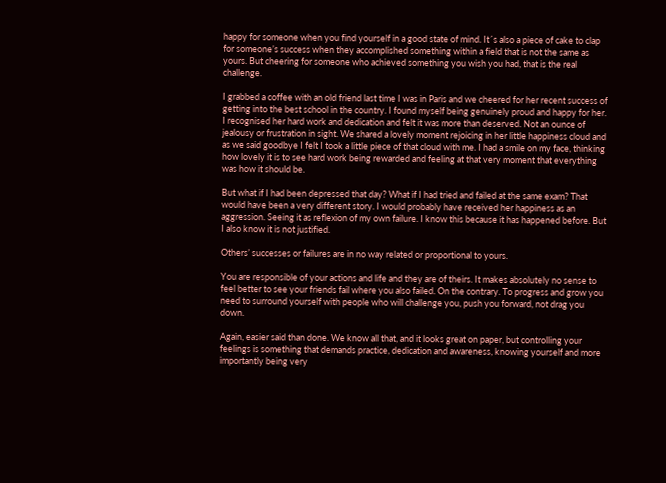happy for someone when you find yourself in a good state of mind. It´s also a piece of cake to clap for someone’s success when they accomplished something within a field that is not the same as yours. But cheering for someone who achieved something you wish you had, that is the real challenge.

I grabbed a coffee with an old friend last time I was in Paris and we cheered for her recent success of getting into the best school in the country. I found myself being genuinely proud and happy for her. I recognised her hard work and dedication and felt it was more than deserved. Not an ounce of jealousy or frustration in sight. We shared a lovely moment rejoicing in her little happiness cloud and as we said goodbye I felt I took a little piece of that cloud with me. I had a smile on my face, thinking how lovely it is to see hard work being rewarded and feeling at that very moment that everything was how it should be.

But what if I had been depressed that day? What if I had tried and failed at the same exam? That would have been a very different story. I would probably have received her happiness as an aggression. Seeing it as reflexion of my own failure. I know this because it has happened before. But I also know it is not justified.

Others’ successes or failures are in no way related or proportional to yours.

You are responsible of your actions and life and they are of theirs. It makes absolutely no sense to feel better to see your friends fail where you also failed. On the contrary. To progress and grow you need to surround yourself with people who will challenge you, push you forward, not drag you down.

Again, easier said than done. We know all that, and it looks great on paper, but controlling your feelings is something that demands practice, dedication and awareness, knowing yourself and more importantly being very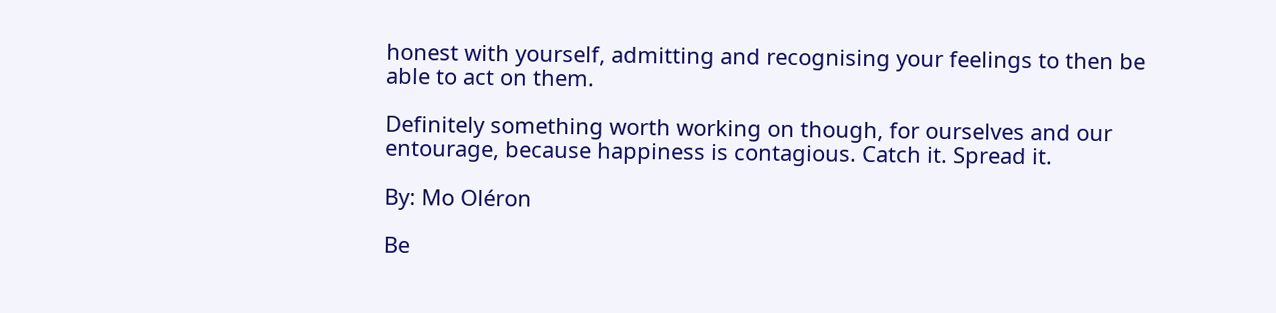honest with yourself, admitting and recognising your feelings to then be able to act on them.

Definitely something worth working on though, for ourselves and our entourage, because happiness is contagious. Catch it. Spread it.

By: Mo Oléron

Be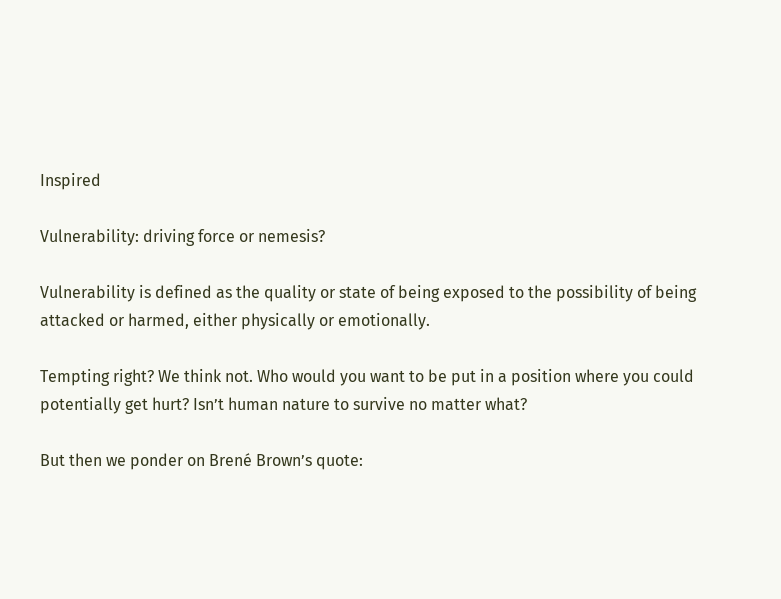Inspired

Vulnerability: driving force or nemesis?

Vulnerability is defined as the quality or state of being exposed to the possibility of being attacked or harmed, either physically or emotionally.

Tempting right? We think not. Who would you want to be put in a position where you could potentially get hurt? Isn’t human nature to survive no matter what?

But then we ponder on Brené Brown’s quote: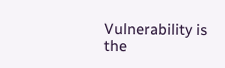Vulnerability is the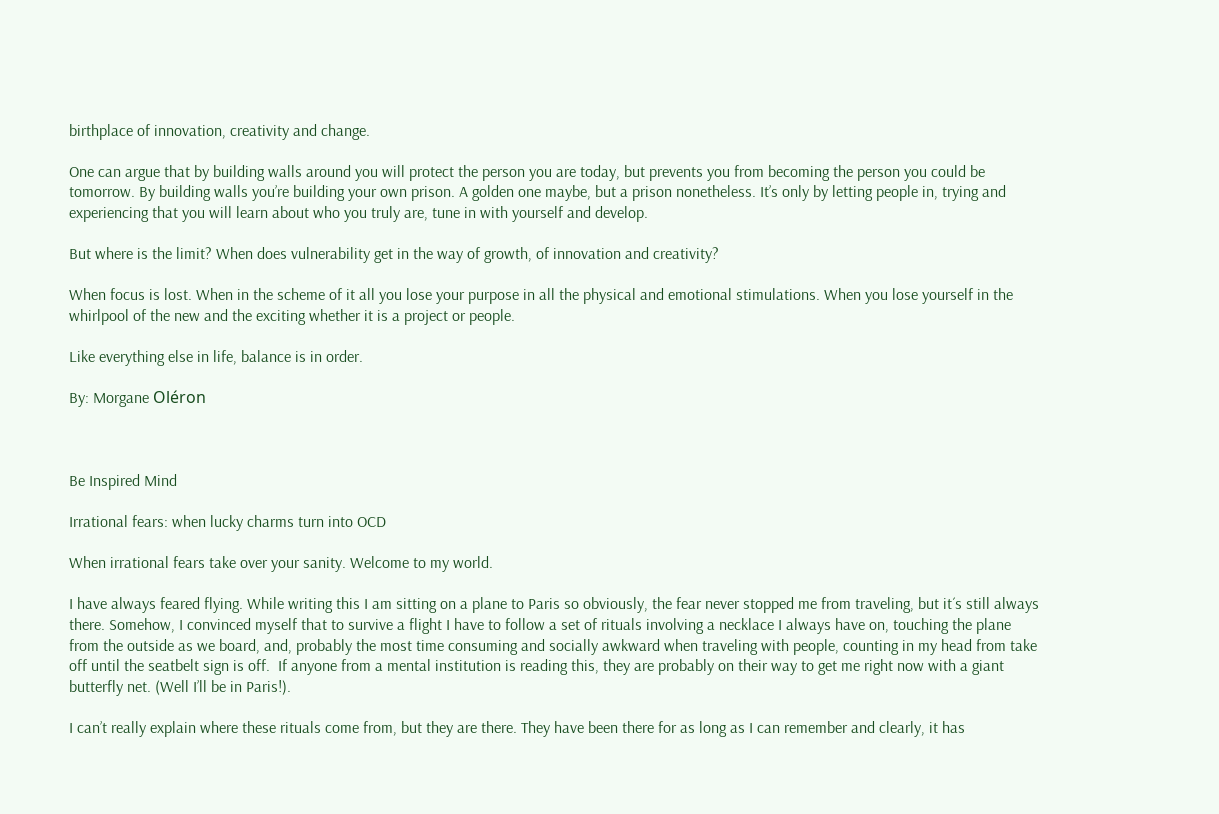birthplace of innovation, creativity and change.

One can argue that by building walls around you will protect the person you are today, but prevents you from becoming the person you could be tomorrow. By building walls you’re building your own prison. A golden one maybe, but a prison nonetheless. It’s only by letting people in, trying and experiencing that you will learn about who you truly are, tune in with yourself and develop.

But where is the limit? When does vulnerability get in the way of growth, of innovation and creativity?

When focus is lost. When in the scheme of it all you lose your purpose in all the physical and emotional stimulations. When you lose yourself in the whirlpool of the new and the exciting whether it is a project or people.

Like everything else in life, balance is in order.

By: Morgane Oléron



Be Inspired Mind

Irrational fears: when lucky charms turn into OCD

When irrational fears take over your sanity. Welcome to my world.

I have always feared flying. While writing this I am sitting on a plane to Paris so obviously, the fear never stopped me from traveling, but it´s still always there. Somehow, I convinced myself that to survive a flight I have to follow a set of rituals involving a necklace I always have on, touching the plane from the outside as we board, and, probably the most time consuming and socially awkward when traveling with people, counting in my head from take off until the seatbelt sign is off.  If anyone from a mental institution is reading this, they are probably on their way to get me right now with a giant butterfly net. (Well I’ll be in Paris!).

I can’t really explain where these rituals come from, but they are there. They have been there for as long as I can remember and clearly, it has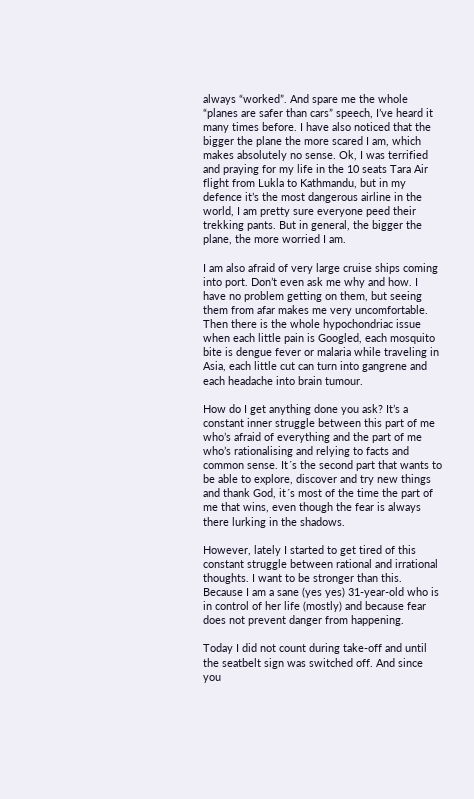always “worked”. And spare me the whole “planes are safer than cars” speech, I’ve heard it many times before. I have also noticed that the bigger the plane the more scared I am, which makes absolutely no sense. Ok, I was terrified and praying for my life in the 10 seats Tara Air flight from Lukla to Kathmandu, but in my defence it’s the most dangerous airline in the world, I am pretty sure everyone peed their trekking pants. But in general, the bigger the plane, the more worried I am.

I am also afraid of very large cruise ships coming into port. Don’t even ask me why and how. I have no problem getting on them, but seeing them from afar makes me very uncomfortable. Then there is the whole hypochondriac issue when each little pain is Googled, each mosquito bite is dengue fever or malaria while traveling in Asia, each little cut can turn into gangrene and each headache into brain tumour.

How do I get anything done you ask? It’s a constant inner struggle between this part of me who’s afraid of everything and the part of me who’s rationalising and relying to facts and common sense. It´s the second part that wants to be able to explore, discover and try new things and thank God, it´s most of the time the part of me that wins, even though the fear is always there lurking in the shadows.

However, lately I started to get tired of this constant struggle between rational and irrational thoughts. I want to be stronger than this. Because I am a sane (yes yes) 31-year-old who is in control of her life (mostly) and because fear does not prevent danger from happening.

Today I did not count during take-off and until the seatbelt sign was switched off. And since you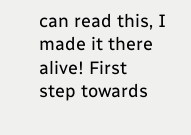can read this, I made it there alive! First step towards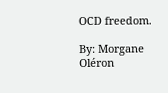OCD freedom.

By: Morgane Oléron